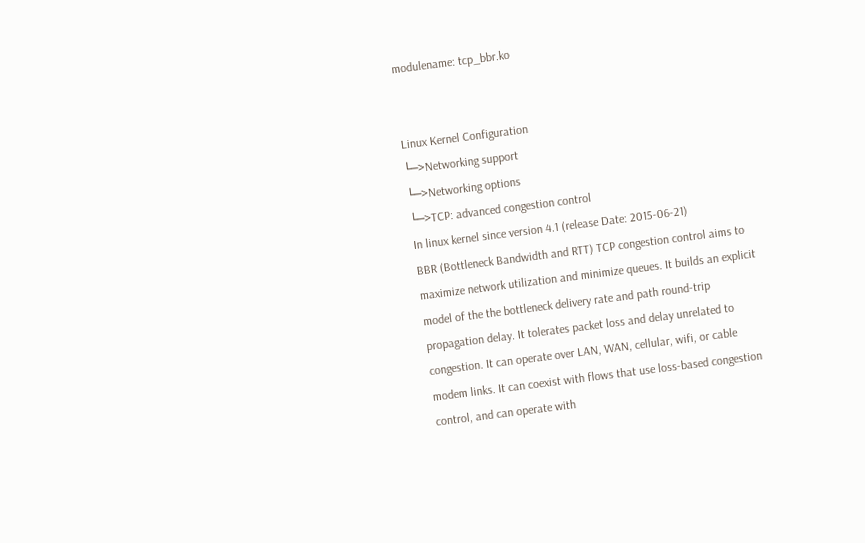modulename: tcp_bbr.ko


Linux Kernel Configuration
└─>Networking support
└─>Networking options
└─>TCP: advanced congestion control
In linux kernel since version 4.1 (release Date: 2015-06-21)
BBR (Bottleneck Bandwidth and RTT) TCP congestion control aims to
maximize network utilization and minimize queues. It builds an explicit
model of the the bottleneck delivery rate and path round-trip
propagation delay. It tolerates packet loss and delay unrelated to
congestion. It can operate over LAN, WAN, cellular, wifi, or cable
modem links. It can coexist with flows that use loss-based congestion
control, and can operate with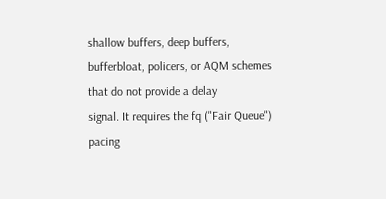shallow buffers, deep buffers,
bufferbloat, policers, or AQM schemes that do not provide a delay
signal. It requires the fq ("Fair Queue") pacing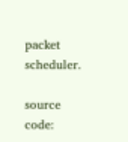packet scheduler.

source code: